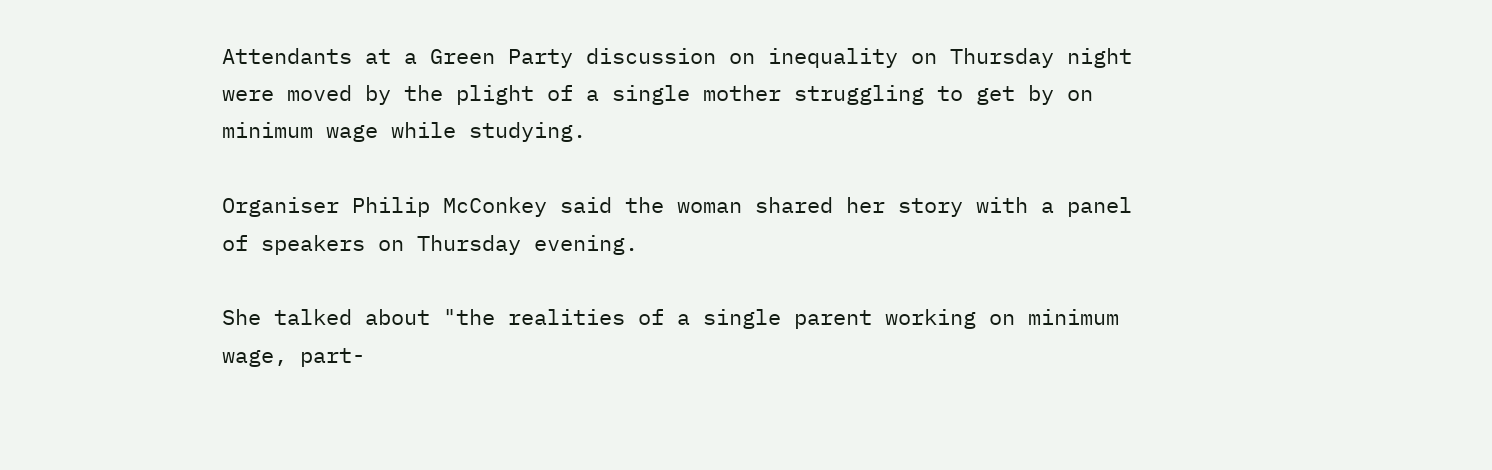Attendants at a Green Party discussion on inequality on Thursday night were moved by the plight of a single mother struggling to get by on minimum wage while studying.

Organiser Philip McConkey said the woman shared her story with a panel of speakers on Thursday evening.

She talked about "the realities of a single parent working on minimum wage, part-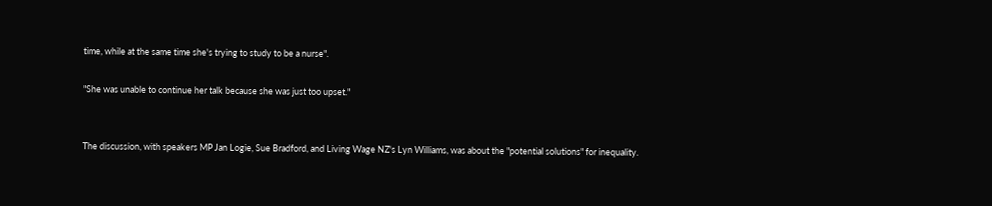time, while at the same time she's trying to study to be a nurse".

"She was unable to continue her talk because she was just too upset."


The discussion, with speakers MP Jan Logie, Sue Bradford, and Living Wage NZ's Lyn Williams, was about the "potential solutions" for inequality.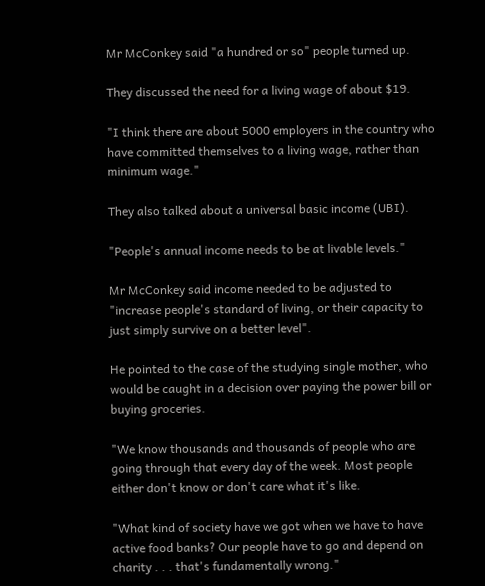Mr McConkey said "a hundred or so" people turned up.

They discussed the need for a living wage of about $19.

"I think there are about 5000 employers in the country who have committed themselves to a living wage, rather than minimum wage."

They also talked about a universal basic income (UBI).

"People's annual income needs to be at livable levels."

Mr McConkey said income needed to be adjusted to "increase people's standard of living, or their capacity to just simply survive on a better level".

He pointed to the case of the studying single mother, who would be caught in a decision over paying the power bill or buying groceries.

"We know thousands and thousands of people who are going through that every day of the week. Most people either don't know or don't care what it's like.

"What kind of society have we got when we have to have active food banks? Our people have to go and depend on charity . . . that's fundamentally wrong."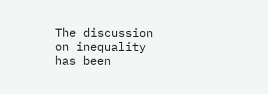The discussion on inequality has been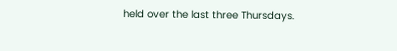held over the last three Thursdays.